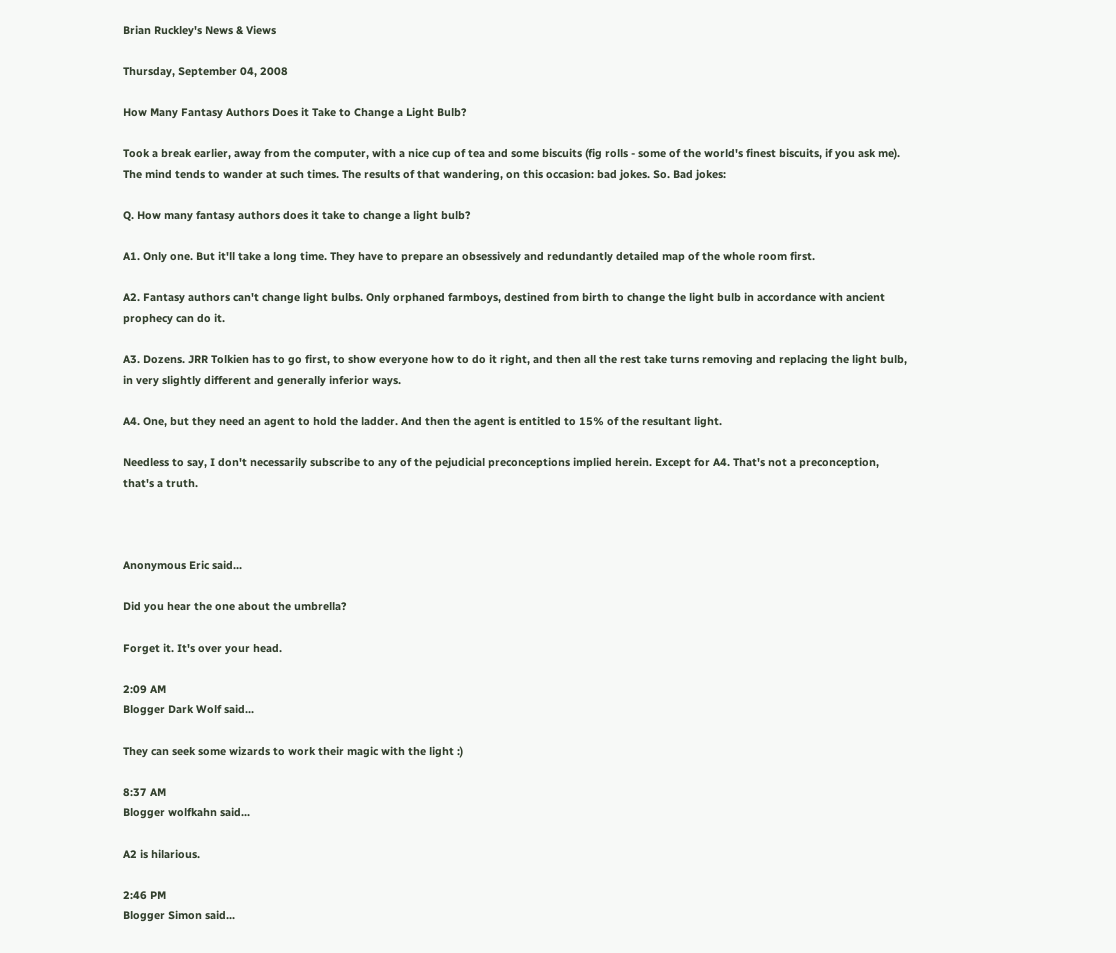Brian Ruckley's News & Views

Thursday, September 04, 2008

How Many Fantasy Authors Does it Take to Change a Light Bulb?

Took a break earlier, away from the computer, with a nice cup of tea and some biscuits (fig rolls - some of the world's finest biscuits, if you ask me). The mind tends to wander at such times. The results of that wandering, on this occasion: bad jokes. So. Bad jokes:

Q. How many fantasy authors does it take to change a light bulb?

A1. Only one. But it'll take a long time. They have to prepare an obsessively and redundantly detailed map of the whole room first.

A2. Fantasy authors can't change light bulbs. Only orphaned farmboys, destined from birth to change the light bulb in accordance with ancient prophecy can do it.

A3. Dozens. JRR Tolkien has to go first, to show everyone how to do it right, and then all the rest take turns removing and replacing the light bulb, in very slightly different and generally inferior ways.

A4. One, but they need an agent to hold the ladder. And then the agent is entitled to 15% of the resultant light.

Needless to say, I don't necessarily subscribe to any of the pejudicial preconceptions implied herein. Except for A4. That's not a preconception, that's a truth.



Anonymous Eric said...

Did you hear the one about the umbrella?

Forget it. It's over your head.

2:09 AM
Blogger Dark Wolf said...

They can seek some wizards to work their magic with the light :)

8:37 AM
Blogger wolfkahn said...

A2 is hilarious.

2:46 PM
Blogger Simon said...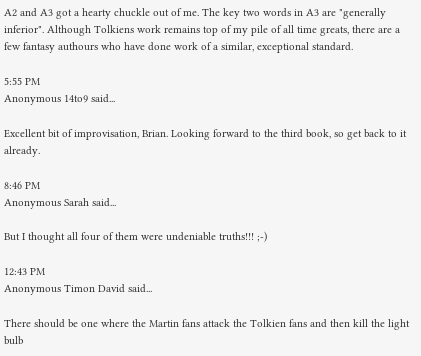A2 and A3 got a hearty chuckle out of me. The key two words in A3 are "generally inferior". Although Tolkiens work remains top of my pile of all time greats, there are a few fantasy authours who have done work of a similar, exceptional standard.

5:55 PM
Anonymous 14to9 said...

Excellent bit of improvisation, Brian. Looking forward to the third book, so get back to it already.

8:46 PM
Anonymous Sarah said...

But I thought all four of them were undeniable truths!!! ;-)

12:43 PM
Anonymous Timon David said...

There should be one where the Martin fans attack the Tolkien fans and then kill the light bulb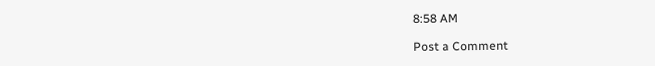8:58 AM

Post a Comment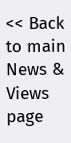<< Back to main News & Views page